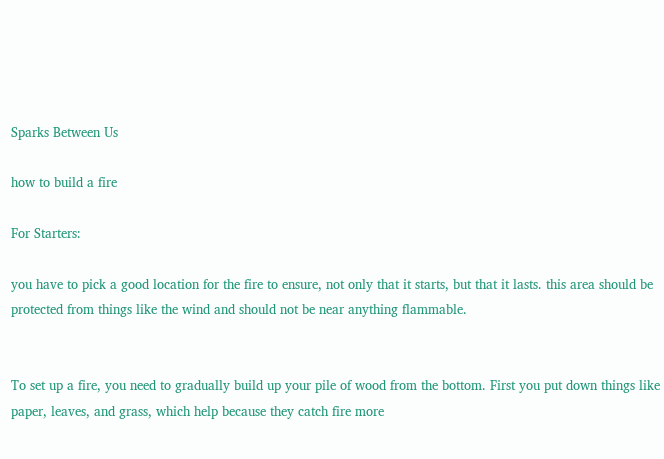Sparks Between Us

how to build a fire

For Starters:

you have to pick a good location for the fire to ensure, not only that it starts, but that it lasts. this area should be protected from things like the wind and should not be near anything flammable.


To set up a fire, you need to gradually build up your pile of wood from the bottom. First you put down things like paper, leaves, and grass, which help because they catch fire more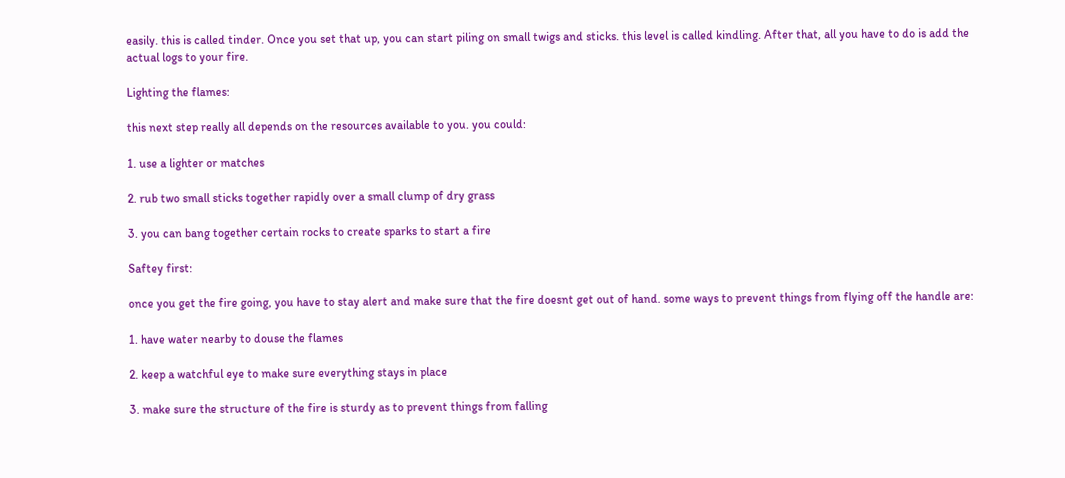easily. this is called tinder. Once you set that up, you can start piling on small twigs and sticks. this level is called kindling. After that, all you have to do is add the actual logs to your fire.

Lighting the flames:

this next step really all depends on the resources available to you. you could:

1. use a lighter or matches

2. rub two small sticks together rapidly over a small clump of dry grass

3. you can bang together certain rocks to create sparks to start a fire

Saftey first:

once you get the fire going, you have to stay alert and make sure that the fire doesnt get out of hand. some ways to prevent things from flying off the handle are:

1. have water nearby to douse the flames

2. keep a watchful eye to make sure everything stays in place

3. make sure the structure of the fire is sturdy as to prevent things from falling